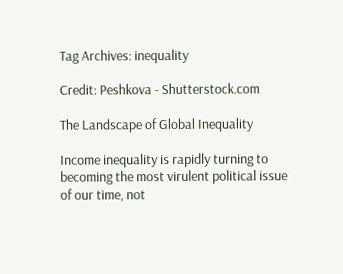Tag Archives: inequality

Credit: Peshkova - Shutterstock.com

The Landscape of Global Inequality

Income inequality is rapidly turning to becoming the most virulent political issue of our time, not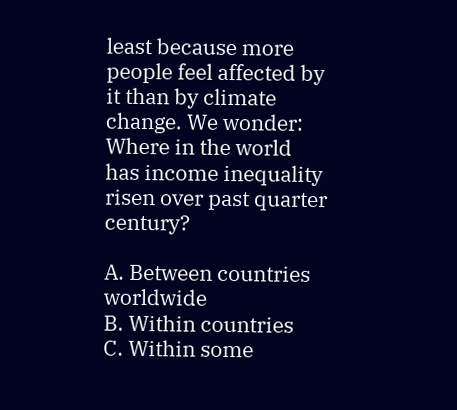least because more people feel affected by it than by climate change. We wonder: Where in the world has income inequality risen over past quarter century?

A. Between countries worldwide
B. Within countries
C. Within some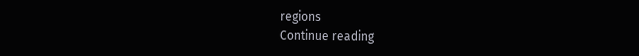regions
Continue reading